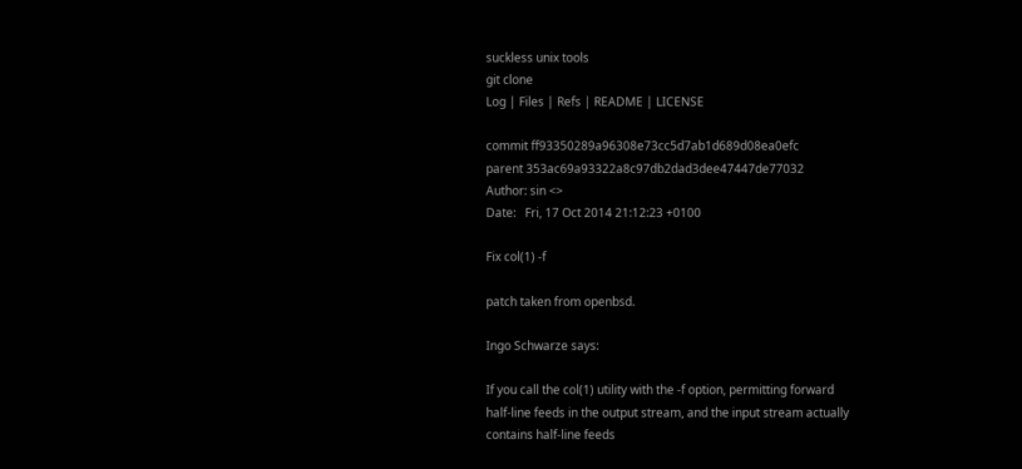suckless unix tools
git clone
Log | Files | Refs | README | LICENSE

commit ff93350289a96308e73cc5d7ab1d689d08ea0efc
parent 353ac69a93322a8c97db2dad3dee47447de77032
Author: sin <>
Date:   Fri, 17 Oct 2014 21:12:23 +0100

Fix col(1) -f

patch taken from openbsd.

Ingo Schwarze says:

If you call the col(1) utility with the -f option, permitting forward
half-line feeds in the output stream, and the input stream actually
contains half-line feeds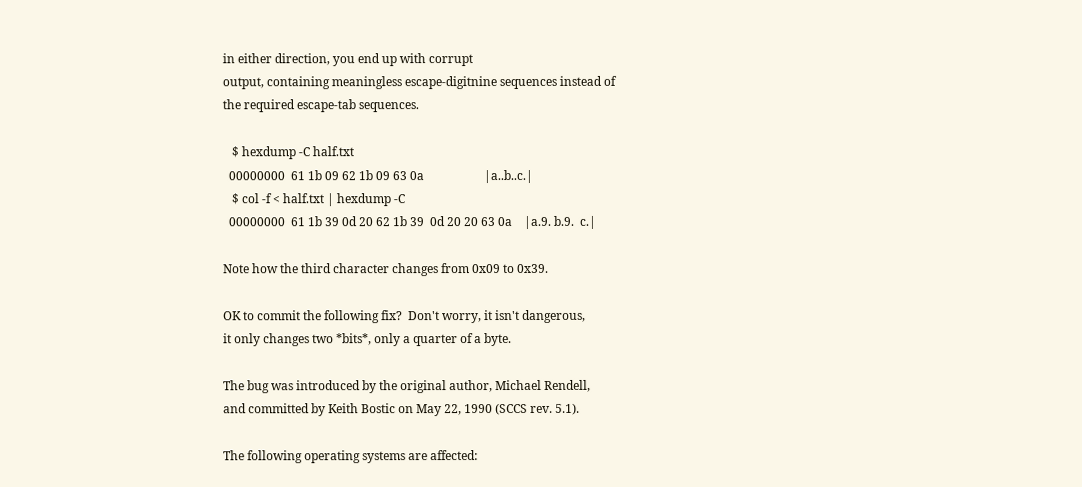in either direction, you end up with corrupt
output, containing meaningless escape-digitnine sequences instead of
the required escape-tab sequences.

   $ hexdump -C half.txt
  00000000  61 1b 09 62 1b 09 63 0a                    |a..b..c.|
   $ col -f < half.txt | hexdump -C
  00000000  61 1b 39 0d 20 62 1b 39  0d 20 20 63 0a    |a.9. b.9.  c.|

Note how the third character changes from 0x09 to 0x39.

OK to commit the following fix?  Don't worry, it isn't dangerous,
it only changes two *bits*, only a quarter of a byte.

The bug was introduced by the original author, Michael Rendell,
and committed by Keith Bostic on May 22, 1990 (SCCS rev. 5.1).

The following operating systems are affected: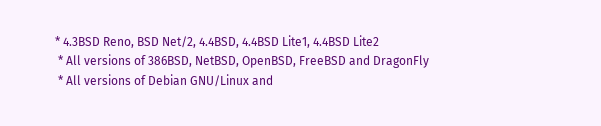* 4.3BSD Reno, BSD Net/2, 4.4BSD, 4.4BSD Lite1, 4.4BSD Lite2
 * All versions of 386BSD, NetBSD, OpenBSD, FreeBSD and DragonFly
 * All versions of Debian GNU/Linux and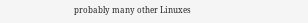probably many other Linuxes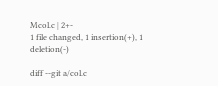Mcol.c | 2+-
1 file changed, 1 insertion(+), 1 deletion(-)

diff --git a/col.c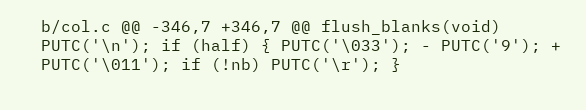b/col.c @@ -346,7 +346,7 @@ flush_blanks(void) PUTC('\n'); if (half) { PUTC('\033'); - PUTC('9'); + PUTC('\011'); if (!nb) PUTC('\r'); }